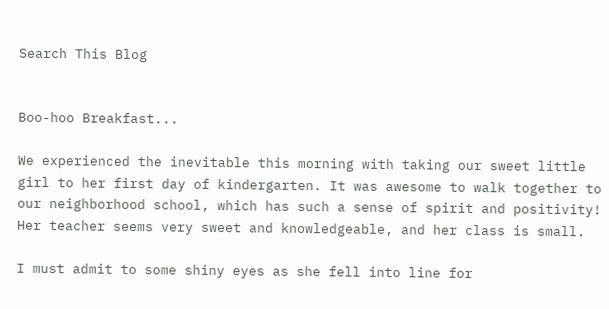Search This Blog


Boo-hoo Breakfast...

We experienced the inevitable this morning with taking our sweet little girl to her first day of kindergarten. It was awesome to walk together to our neighborhood school, which has such a sense of spirit and positivity! Her teacher seems very sweet and knowledgeable, and her class is small.

I must admit to some shiny eyes as she fell into line for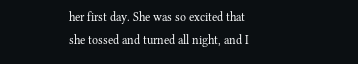her first day. She was so excited that she tossed and turned all night, and I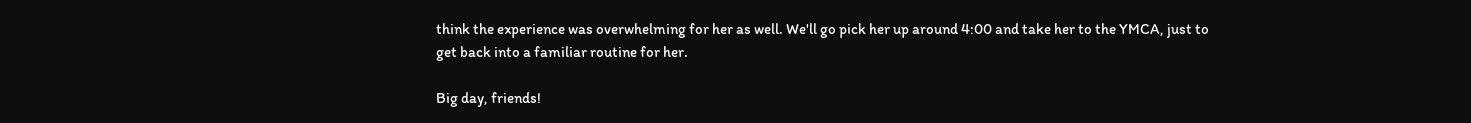think the experience was overwhelming for her as well. We'll go pick her up around 4:00 and take her to the YMCA, just to get back into a familiar routine for her.

Big day, friends!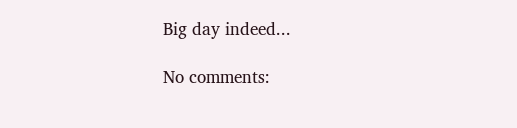Big day indeed...

No comments: